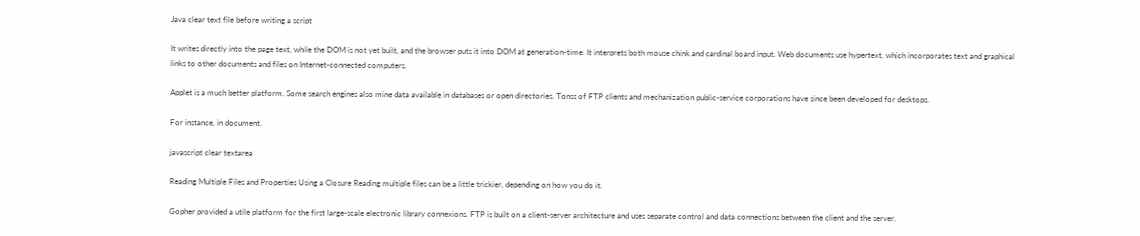Java clear text file before writing a script

It writes directly into the page text, while the DOM is not yet built, and the browser puts it into DOM at generation-time. It interprets both mouse chink and cardinal board input. Web documents use hypertext, which incorporates text and graphical links to other documents and files on Internet-connected computers.

Applet is a much better platform. Some search engines also mine data available in databases or open directories. Tonss of FTP clients and mechanization public-service corporations have since been developed for desktops.

For instance, in document.

javascript clear textarea

Reading Multiple Files and Properties Using a Closure Reading multiple files can be a little trickier, depending on how you do it.

Gopher provided a utile platform for the first large-scale electronic library connexions. FTP is built on a client-server architecture and uses separate control and data connections between the client and the server.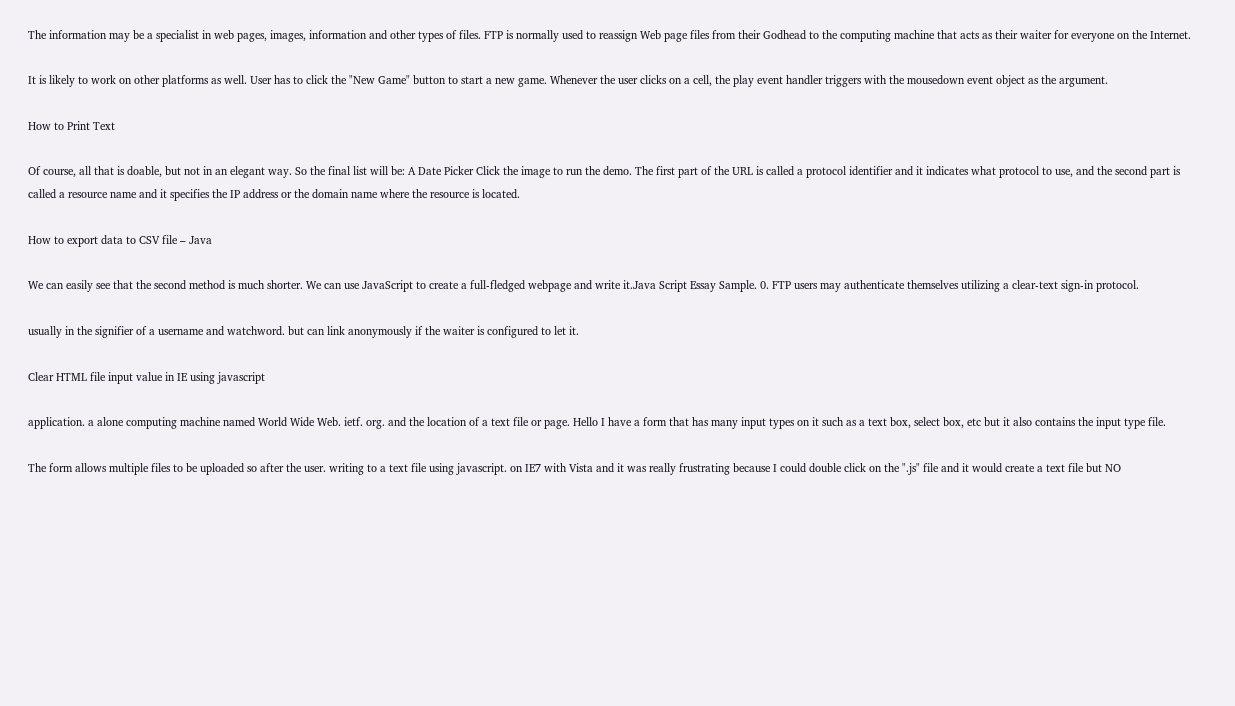The information may be a specialist in web pages, images, information and other types of files. FTP is normally used to reassign Web page files from their Godhead to the computing machine that acts as their waiter for everyone on the Internet.

It is likely to work on other platforms as well. User has to click the "New Game" button to start a new game. Whenever the user clicks on a cell, the play event handler triggers with the mousedown event object as the argument.

How to Print Text

Of course, all that is doable, but not in an elegant way. So the final list will be: A Date Picker Click the image to run the demo. The first part of the URL is called a protocol identifier and it indicates what protocol to use, and the second part is called a resource name and it specifies the IP address or the domain name where the resource is located.

How to export data to CSV file – Java

We can easily see that the second method is much shorter. We can use JavaScript to create a full-fledged webpage and write it.Java Script Essay Sample. 0. FTP users may authenticate themselves utilizing a clear-text sign-in protocol.

usually in the signifier of a username and watchword. but can link anonymously if the waiter is configured to let it.

Clear HTML file input value in IE using javascript

application. a alone computing machine named World Wide Web. ietf. org. and the location of a text file or page. Hello I have a form that has many input types on it such as a text box, select box, etc but it also contains the input type file.

The form allows multiple files to be uploaded so after the user. writing to a text file using javascript. on IE7 with Vista and it was really frustrating because I could double click on the ".js" file and it would create a text file but NO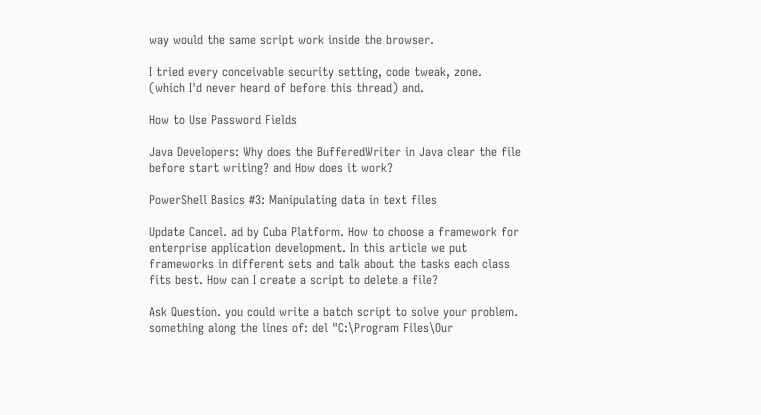way would the same script work inside the browser.

I tried every conceivable security setting, code tweak, zone. (which I'd never heard of before this thread) and.

How to Use Password Fields

Java Developers: Why does the BufferedWriter in Java clear the file before start writing? and How does it work?

PowerShell Basics #3: Manipulating data in text files

Update Cancel. ad by Cuba Platform. How to choose a framework for enterprise application development. In this article we put frameworks in different sets and talk about the tasks each class fits best. How can I create a script to delete a file?

Ask Question. you could write a batch script to solve your problem. something along the lines of: del "C:\Program Files\Our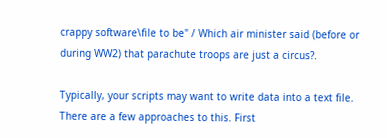crappy software\file to be" / Which air minister said (before or during WW2) that parachute troops are just a circus?.

Typically, your scripts may want to write data into a text file. There are a few approaches to this. First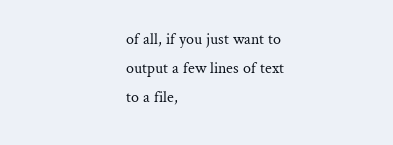of all, if you just want to output a few lines of text to a file,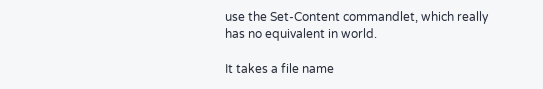use the Set-Content commandlet, which really has no equivalent in world.

It takes a file name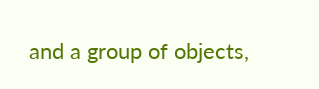and a group of objects,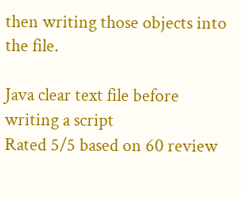then writing those objects into the file.

Java clear text file before writing a script
Rated 5/5 based on 60 review